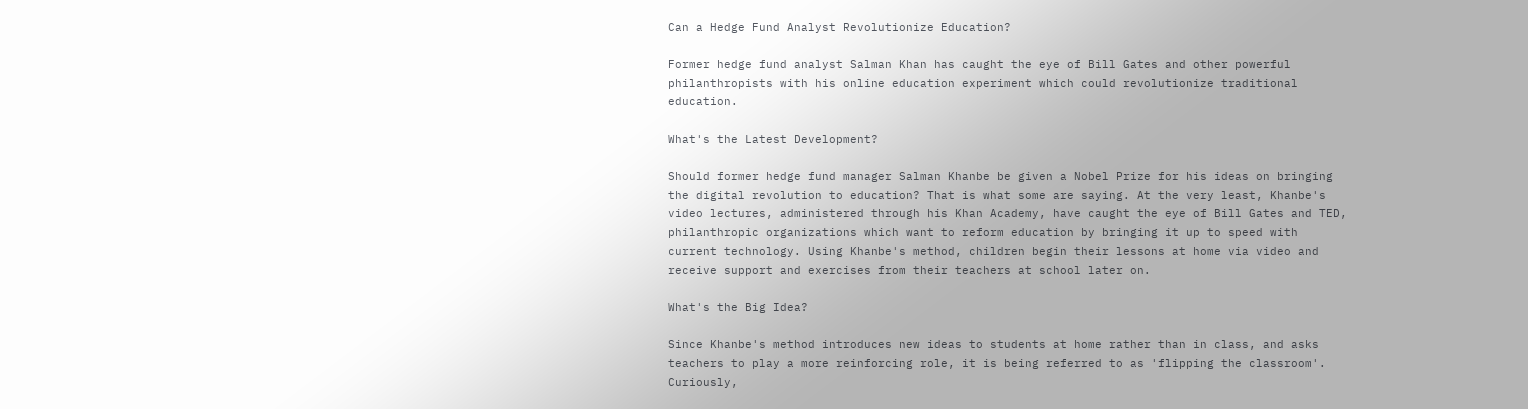Can a Hedge Fund Analyst Revolutionize Education?

Former hedge fund analyst Salman Khan has caught the eye of Bill Gates and other powerful philanthropists with his online education experiment which could revolutionize traditional education.

What's the Latest Development?

Should former hedge fund manager Salman Khanbe be given a Nobel Prize for his ideas on bringing the digital revolution to education? That is what some are saying. At the very least, Khanbe's video lectures, administered through his Khan Academy, have caught the eye of Bill Gates and TED, philanthropic organizations which want to reform education by bringing it up to speed with current technology. Using Khanbe's method, children begin their lessons at home via video and receive support and exercises from their teachers at school later on.

What's the Big Idea?

Since Khanbe's method introduces new ideas to students at home rather than in class, and asks teachers to play a more reinforcing role, it is being referred to as 'flipping the classroom'. Curiously,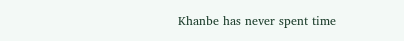Khanbe has never spent time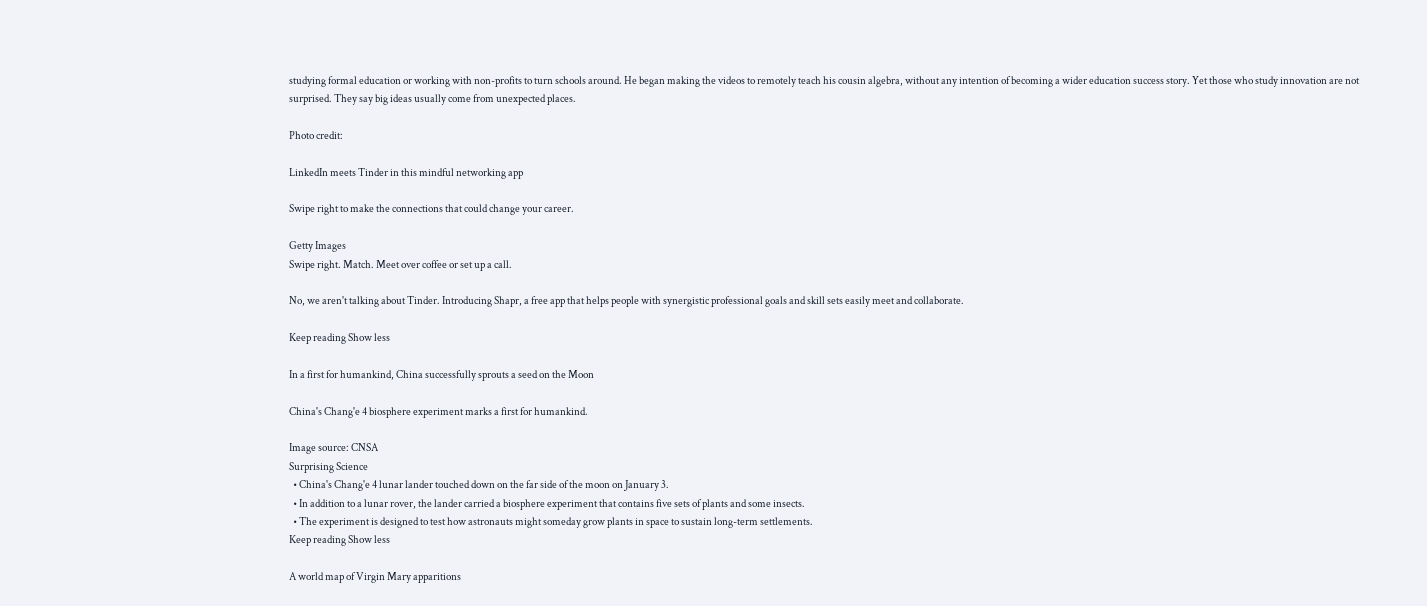studying formal education or working with non-profits to turn schools around. He began making the videos to remotely teach his cousin algebra, without any intention of becoming a wider education success story. Yet those who study innovation are not surprised. They say big ideas usually come from unexpected places.

Photo credit:

LinkedIn meets Tinder in this mindful networking app

Swipe right to make the connections that could change your career.

Getty Images
Swipe right. Match. Meet over coffee or set up a call.

No, we aren't talking about Tinder. Introducing Shapr, a free app that helps people with synergistic professional goals and skill sets easily meet and collaborate.

Keep reading Show less

In a first for humankind, China successfully sprouts a seed on the Moon

China's Chang'e 4 biosphere experiment marks a first for humankind.

Image source: CNSA
Surprising Science
  • China's Chang'e 4 lunar lander touched down on the far side of the moon on January 3.
  • In addition to a lunar rover, the lander carried a biosphere experiment that contains five sets of plants and some insects.
  • The experiment is designed to test how astronauts might someday grow plants in space to sustain long-term settlements.
Keep reading Show less

A world map of Virgin Mary apparitions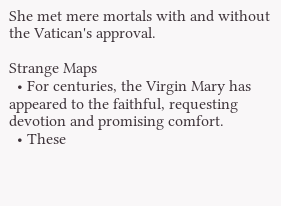She met mere mortals with and without the Vatican's approval.

Strange Maps
  • For centuries, the Virgin Mary has appeared to the faithful, requesting devotion and promising comfort.
  • These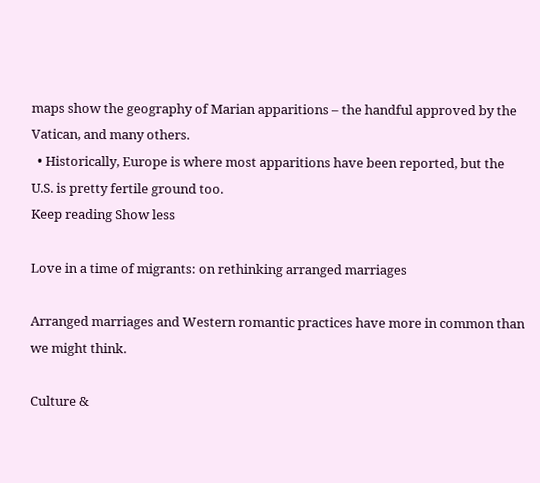maps show the geography of Marian apparitions – the handful approved by the Vatican, and many others.
  • Historically, Europe is where most apparitions have been reported, but the U.S. is pretty fertile ground too.
Keep reading Show less

Love in a time of migrants: on rethinking arranged marriages

Arranged marriages and Western romantic practices have more in common than we might think.

Culture &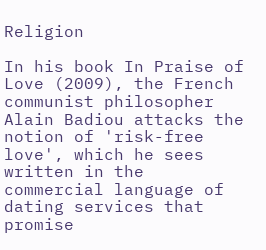Religion

In his book In Praise of Love (2009), the French communist philosopher Alain Badiou attacks the notion of 'risk-free love', which he sees written in the commercial language of dating services that promise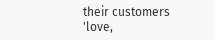their customers 'love,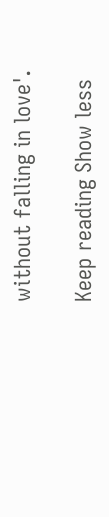without falling in love'.

Keep reading Show less